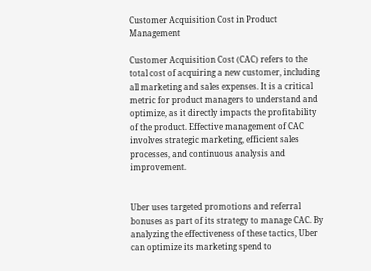Customer Acquisition Cost in Product Management

Customer Acquisition Cost (CAC) refers to the total cost of acquiring a new customer, including all marketing and sales expenses. It is a critical metric for product managers to understand and optimize, as it directly impacts the profitability of the product. Effective management of CAC involves strategic marketing, efficient sales processes, and continuous analysis and improvement.


Uber uses targeted promotions and referral bonuses as part of its strategy to manage CAC. By analyzing the effectiveness of these tactics, Uber can optimize its marketing spend to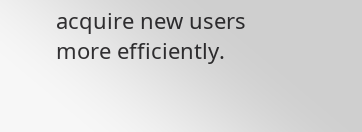acquire new users more efficiently.